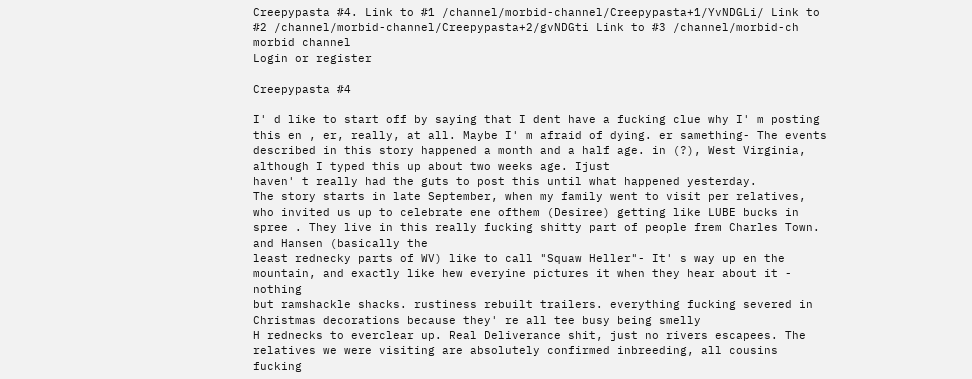Creepypasta #4. Link to #1 /channel/morbid-channel/Creepypasta+1/YvNDGLi/ Link to #2 /channel/morbid-channel/Creepypasta+2/gvNDGti Link to #3 /channel/morbid-ch morbid channel
Login or register

Creepypasta #4

I' d like to start off by saying that I dent have a fucking clue why I' m posting this en , er, really, at all. Maybe I' m afraid of dying. er samething- The events
described in this story happened a month and a half age. in (?), West Virginia, although I typed this up about two weeks age. Ijust
haven' t really had the guts to post this until what happened yesterday.
The story starts in late September, when my family went to visit per relatives, who invited us up to celebrate ene ofthem (Desiree) getting like LUBE bucks in
spree . They live in this really fucking shitty part of people frem Charles Town. and Hansen (basically the
least rednecky parts of WV) like to call "Squaw Heller"- It' s way up en the mountain, and exactly like hew everyine pictures it when they hear about it - nothing
but ramshackle shacks. rustiness rebuilt trailers. everything fucking severed in Christmas decorations because they' re all tee busy being smelly
H rednecks to everclear up. Real Deliverance shit, just no rivers escapees. The relatives we were visiting are absolutely confirmed inbreeding, all cousins fucking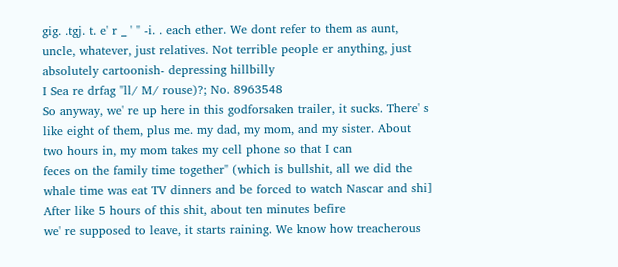gig. .tgj. t. e' r _ ' " -i. . each ether. We dont refer to them as aunt, uncle, whatever, just relatives. Not terrible people er anything, just absolutely cartoonish- depressing hillbilly
I Sea re drfag "ll/ M/ rouse)?; No. 8963548
So anyway, we' re up here in this godforsaken trailer, it sucks. There' s like eight of them, plus me. my dad, my mom, and my sister. About two hours in, my mom takes my cell phone so that I can
feces on the family time together" (which is bullshit, all we did the whale time was eat TV dinners and be forced to watch Nascar and shi] After like 5 hours of this shit, about ten minutes befire
we' re supposed to leave, it starts raining. We know how treacherous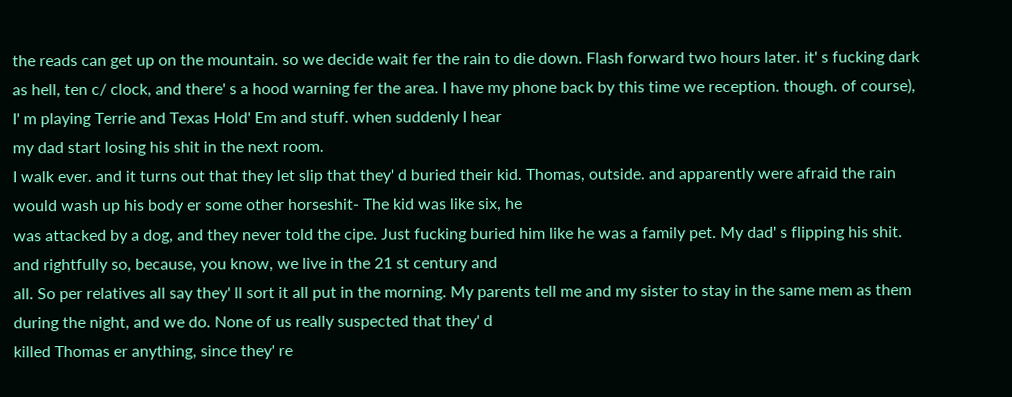the reads can get up on the mountain. so we decide wait fer the rain to die down. Flash forward two hours later. it' s fucking dark
as hell, ten c/ clock, and there' s a hood warning fer the area. I have my phone back by this time we reception. though. of course), I' m playing Terrie and Texas Hold' Em and stuff. when suddenly I hear
my dad start losing his shit in the next room.
I walk ever. and it turns out that they let slip that they' d buried their kid. Thomas, outside. and apparently were afraid the rain would wash up his body er some other horseshit- The kid was like six, he
was attacked by a dog, and they never told the cipe. Just fucking buried him like he was a family pet. My dad' s flipping his shit. and rightfully so, because, you know, we live in the 21 st century and
all. So per relatives all say they' ll sort it all put in the morning. My parents tell me and my sister to stay in the same mem as them during the night, and we do. None of us really suspected that they' d
killed Thomas er anything, since they' re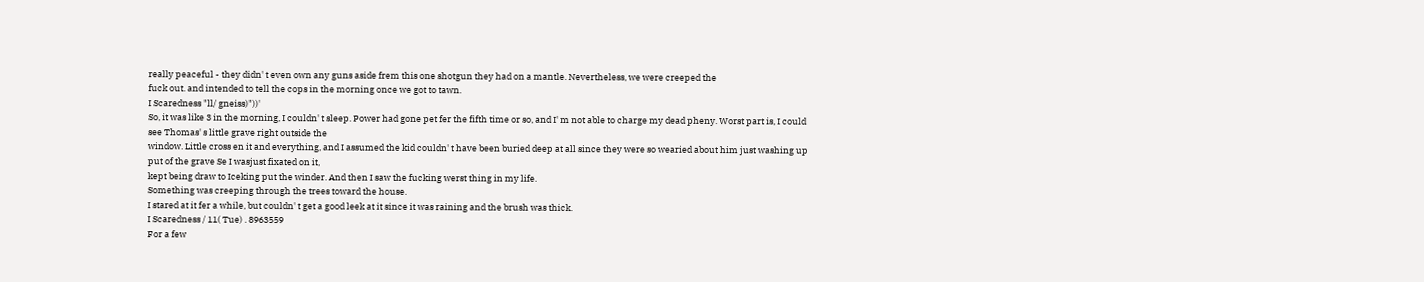really peaceful - they didn' t even own any guns aside frem this one shotgun they had on a mantle. Nevertheless, we were creeped the
fuck out. and intended to tell the cops in the morning once we got to tawn.
I Scaredness "ll/ gneiss)"))'
So, it was like 3 in the morning, I couldn' t sleep. Power had gone pet fer the fifth time or so, and I' m not able to charge my dead pheny. Worst part is, I could see Thomas' s little grave right outside the
window. Little cross en it and everything, and I assumed the kid couldn' t have been buried deep at all since they were so wearied about him just washing up put of the grave Se I wasjust fixated on it,
kept being draw to Iceking put the winder. And then I saw the fucking werst thing in my life.
Something was creeping through the trees toward the house.
I stared at it fer a while, but couldn' t get a good leek at it since it was raining and the brush was thick.
I Scaredness / 11( Tue) . 8963559
For a few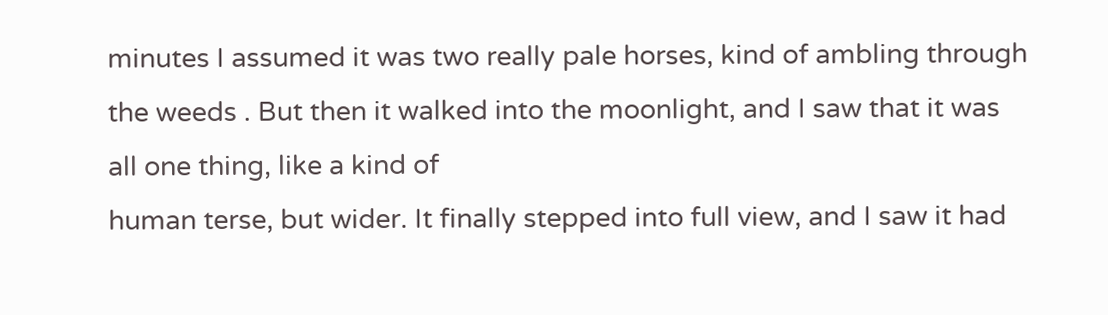minutes I assumed it was two really pale horses, kind of ambling through the weeds . But then it walked into the moonlight, and I saw that it was all one thing, like a kind of
human terse, but wider. It finally stepped into full view, and I saw it had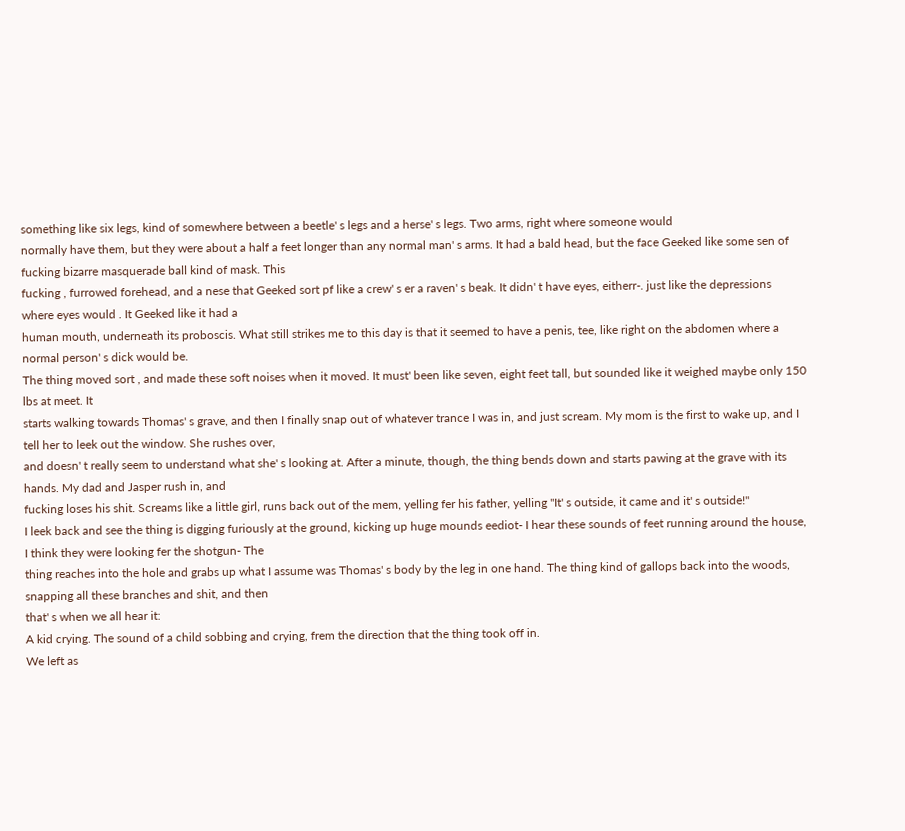something like six legs, kind of somewhere between a beetle' s legs and a herse' s legs. Two arms, right where someone would
normally have them, but they were about a half a feet longer than any normal man' s arms. It had a bald head, but the face Geeked like some sen of fucking bizarre masquerade ball kind of mask. This
fucking , furrowed forehead, and a nese that Geeked sort pf like a crew' s er a raven' s beak. It didn' t have eyes, eitherr-. just like the depressions where eyes would . It Geeked like it had a
human mouth, underneath its proboscis. What still strikes me to this day is that it seemed to have a penis, tee, like right on the abdomen where a normal person' s dick would be.
The thing moved sort , and made these soft noises when it moved. It must' been like seven, eight feet tall, but sounded like it weighed maybe only 150 lbs at meet. It
starts walking towards Thomas' s grave, and then I finally snap out of whatever trance I was in, and just scream. My mom is the first to wake up, and I tell her to leek out the window. She rushes over,
and doesn' t really seem to understand what she' s looking at. After a minute, though, the thing bends down and starts pawing at the grave with its hands. My dad and Jasper rush in, and
fucking loses his shit. Screams like a little girl, runs back out of the mem, yelling fer his father, yelling "It' s outside, it came and it' s outside!"
I leek back and see the thing is digging furiously at the ground, kicking up huge mounds eediot- I hear these sounds of feet running around the house, I think they were looking fer the shotgun- The
thing reaches into the hole and grabs up what I assume was Thomas' s body by the leg in one hand. The thing kind of gallops back into the woods, snapping all these branches and shit, and then
that' s when we all hear it:
A kid crying. The sound of a child sobbing and crying, frem the direction that the thing took off in.
We left as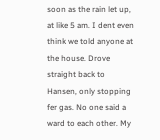soon as the rain let up, at like 5 am. I dent even think we told anyone at the house. Drove straight back to Hansen, only stopping fer gas. No one said a ward to each other. My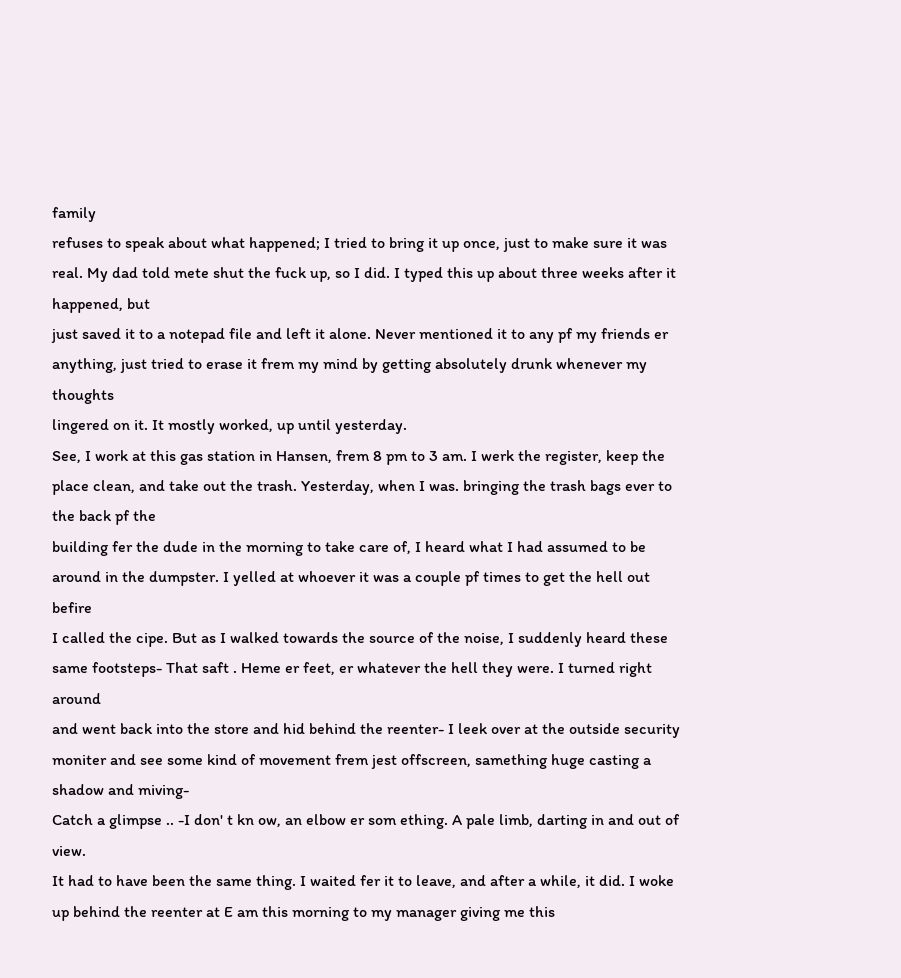family
refuses to speak about what happened; I tried to bring it up once, just to make sure it was real. My dad told mete shut the fuck up, so I did. I typed this up about three weeks after it happened, but
just saved it to a notepad file and left it alone. Never mentioned it to any pf my friends er anything, just tried to erase it frem my mind by getting absolutely drunk whenever my thoughts
lingered on it. It mostly worked, up until yesterday.
See, I work at this gas station in Hansen, frem 8 pm to 3 am. I werk the register, keep the place clean, and take out the trash. Yesterday, when I was. bringing the trash bags ever to the back pf the
building fer the dude in the morning to take care of, I heard what I had assumed to be around in the dumpster. I yelled at whoever it was a couple pf times to get the hell out befire
I called the cipe. But as I walked towards the source of the noise, I suddenly heard these same footsteps- That saft . Heme er feet, er whatever the hell they were. I turned right around
and went back into the store and hid behind the reenter- I leek over at the outside security moniter and see some kind of movement frem jest offscreen, samething huge casting a shadow and miving-
Catch a glimpse .. -I don' t kn ow, an elbow er som ething. A pale limb, darting in and out of view.
It had to have been the same thing. I waited fer it to leave, and after a while, it did. I woke up behind the reenter at E am this morning to my manager giving me this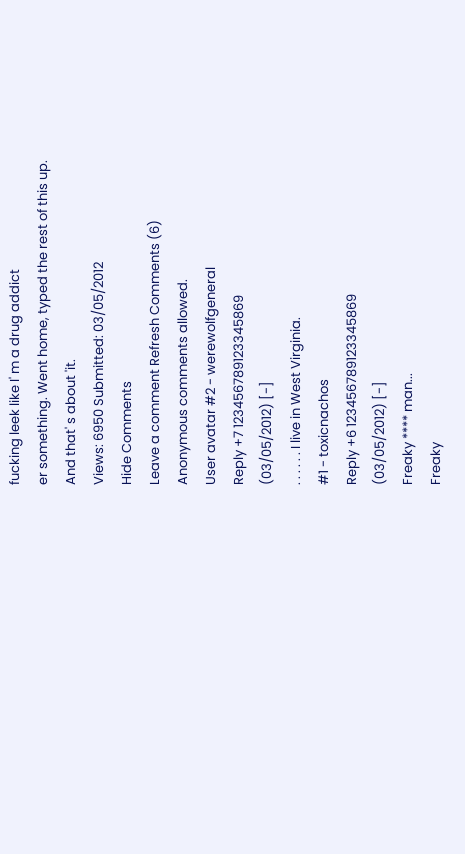fucking leek like I' m a drug addict
er something. Went home, typed the rest of this up.
And that' s about 'it.
Views: 6950 Submitted: 03/05/2012
Hide Comments
Leave a comment Refresh Comments (6)
Anonymous comments allowed.
User avatar #2 - werewolfgeneral
Reply +7 123456789123345869
(03/05/2012) [-]
. . . . . . I live in West Virginia.
#1 - toxicnachos
Reply +6 123456789123345869
(03/05/2012) [-]
Freaky **** man...
Freaky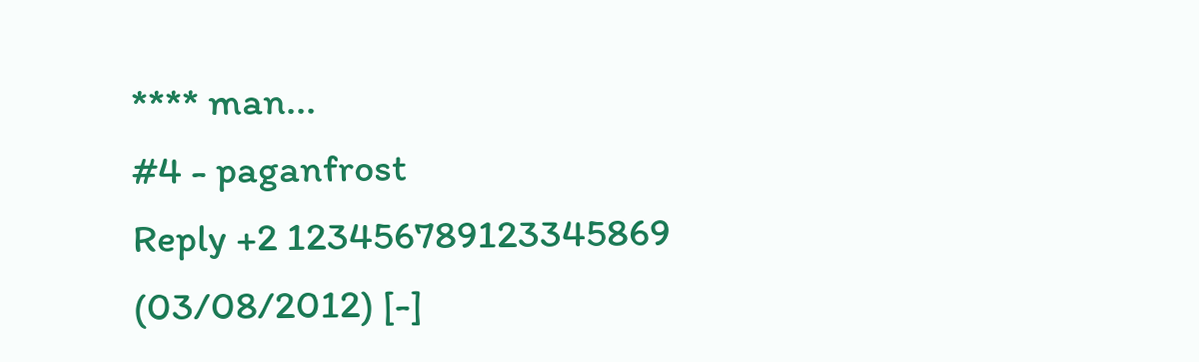**** man...
#4 - paganfrost
Reply +2 123456789123345869
(03/08/2012) [-]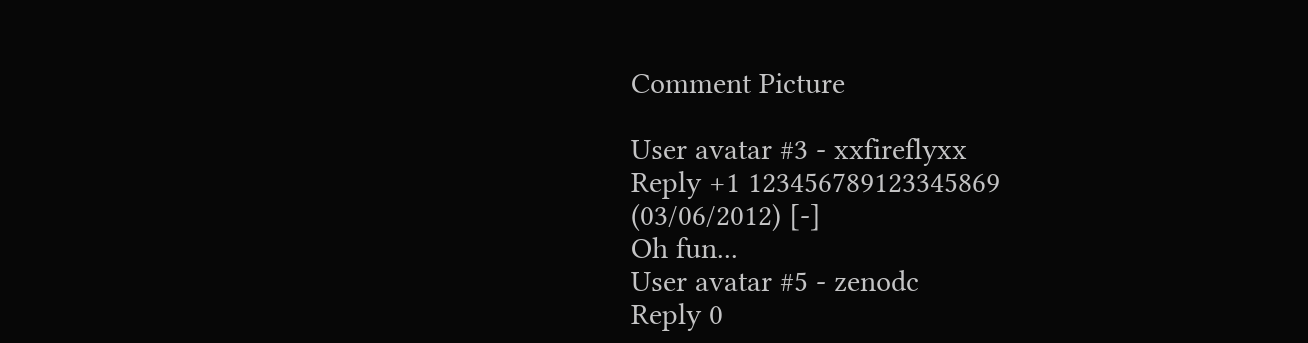Comment Picture

User avatar #3 - xxfireflyxx
Reply +1 123456789123345869
(03/06/2012) [-]
Oh fun...
User avatar #5 - zenodc
Reply 0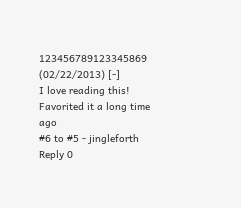123456789123345869
(02/22/2013) [-]
I love reading this! Favorited it a long time ago
#6 to #5 - jingleforth
Reply 0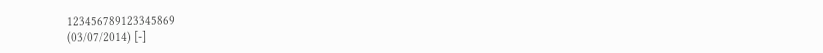123456789123345869
(03/07/2014) [-]